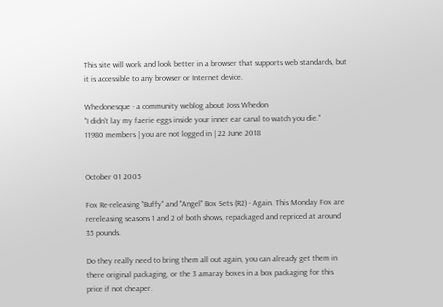This site will work and look better in a browser that supports web standards, but it is accessible to any browser or Internet device.

Whedonesque - a community weblog about Joss Whedon
"I didn't lay my faerie eggs inside your inner ear canal to watch you die."
11980 members | you are not logged in | 22 June 2018


October 01 2005

Fox Re-releasing "Buffy" and "Angel" Box Sets (R2) - Again. This Monday Fox are rereleasing seasons 1 and 2 of both shows, repackaged and repriced at around 35 pounds.

Do they really need to bring them all out again, you can already get them in there original packaging, or the 3 amaray boxes in a box packaging for this price if not cheaper.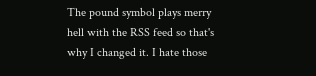The pound symbol plays merry hell with the RSS feed so that's why I changed it. I hate those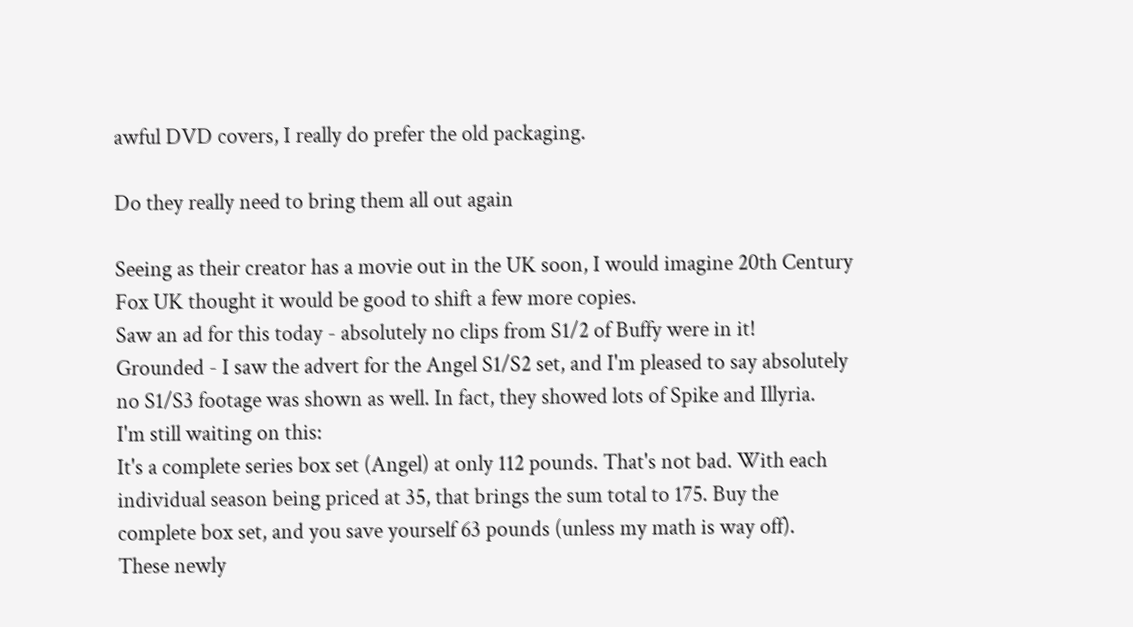awful DVD covers, I really do prefer the old packaging.

Do they really need to bring them all out again

Seeing as their creator has a movie out in the UK soon, I would imagine 20th Century Fox UK thought it would be good to shift a few more copies.
Saw an ad for this today - absolutely no clips from S1/2 of Buffy were in it!
Grounded - I saw the advert for the Angel S1/S2 set, and I'm pleased to say absolutely no S1/S3 footage was shown as well. In fact, they showed lots of Spike and Illyria.
I'm still waiting on this:
It's a complete series box set (Angel) at only 112 pounds. That's not bad. With each individual season being priced at 35, that brings the sum total to 175. Buy the complete box set, and you save yourself 63 pounds (unless my math is way off).
These newly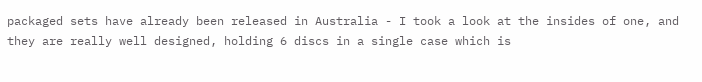packaged sets have already been released in Australia - I took a look at the insides of one, and they are really well designed, holding 6 discs in a single case which is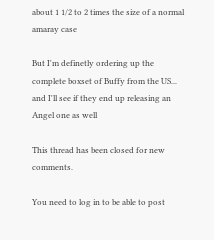about 1 1/2 to 2 times the size of a normal amaray case

But I'm definetly ordering up the complete boxset of Buffy from the US... and I'll see if they end up releasing an Angel one as well

This thread has been closed for new comments.

You need to log in to be able to post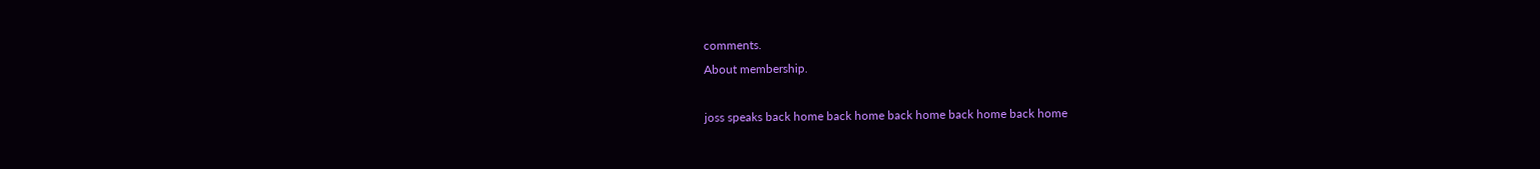comments.
About membership.

joss speaks back home back home back home back home back home